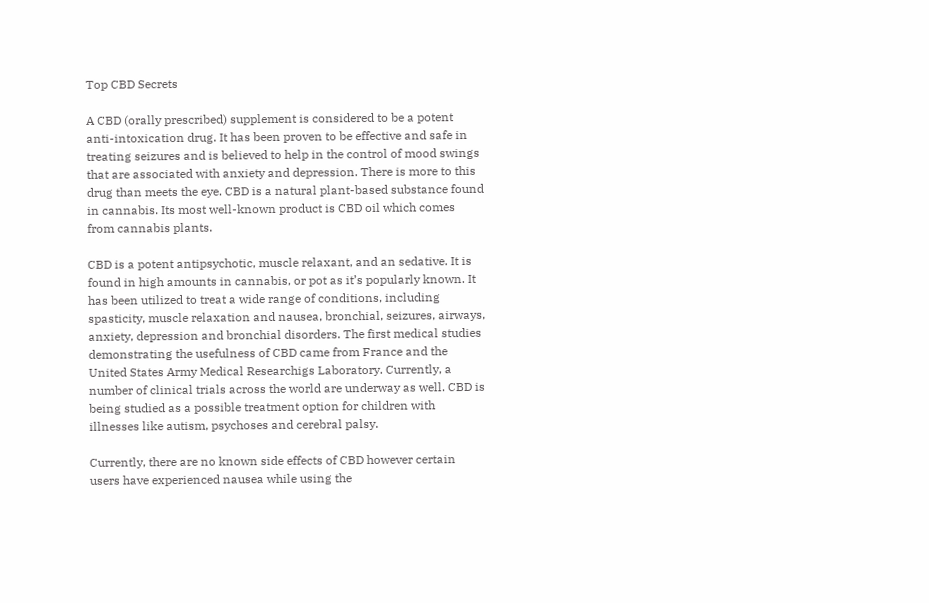Top CBD Secrets

A CBD (orally prescribed) supplement is considered to be a potent anti-intoxication drug. It has been proven to be effective and safe in treating seizures and is believed to help in the control of mood swings that are associated with anxiety and depression. There is more to this drug than meets the eye. CBD is a natural plant-based substance found in cannabis. Its most well-known product is CBD oil which comes from cannabis plants.

CBD is a potent antipsychotic, muscle relaxant, and an sedative. It is found in high amounts in cannabis, or pot as it’s popularly known. It has been utilized to treat a wide range of conditions, including spasticity, muscle relaxation and nausea, bronchial, seizures, airways, anxiety, depression and bronchial disorders. The first medical studies demonstrating the usefulness of CBD came from France and the United States Army Medical Researchigs Laboratory. Currently, a number of clinical trials across the world are underway as well. CBD is being studied as a possible treatment option for children with illnesses like autism, psychoses and cerebral palsy.

Currently, there are no known side effects of CBD however certain users have experienced nausea while using the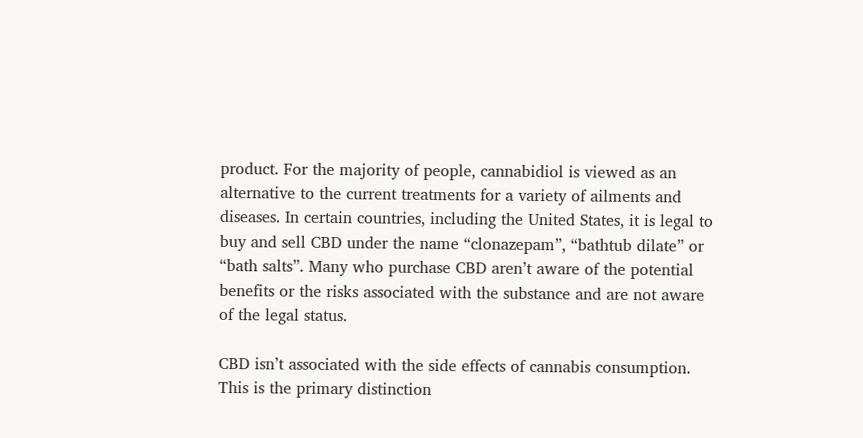product. For the majority of people, cannabidiol is viewed as an alternative to the current treatments for a variety of ailments and diseases. In certain countries, including the United States, it is legal to buy and sell CBD under the name “clonazepam”, “bathtub dilate” or “bath salts”. Many who purchase CBD aren’t aware of the potential benefits or the risks associated with the substance and are not aware of the legal status.

CBD isn’t associated with the side effects of cannabis consumption. This is the primary distinction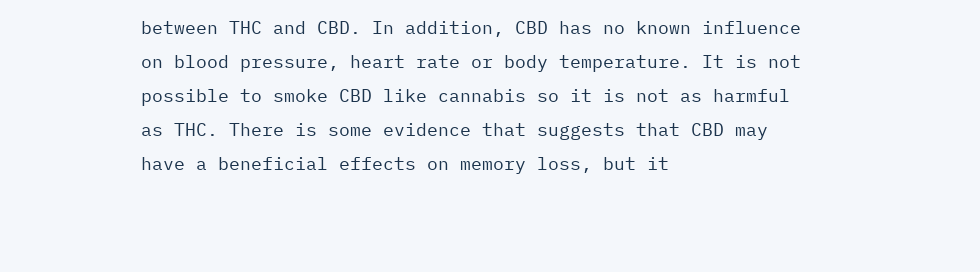between THC and CBD. In addition, CBD has no known influence on blood pressure, heart rate or body temperature. It is not possible to smoke CBD like cannabis so it is not as harmful as THC. There is some evidence that suggests that CBD may have a beneficial effects on memory loss, but it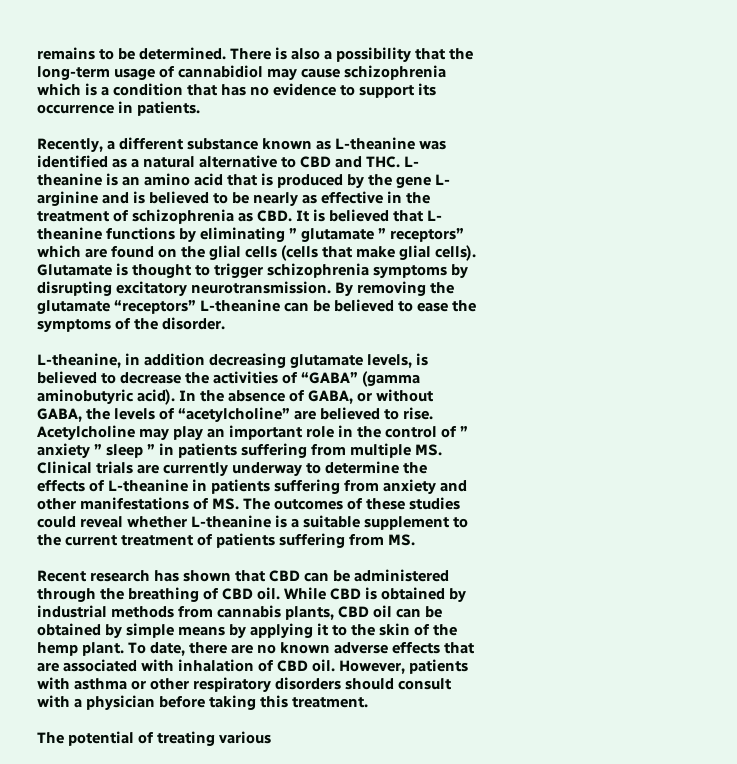remains to be determined. There is also a possibility that the long-term usage of cannabidiol may cause schizophrenia which is a condition that has no evidence to support its occurrence in patients.

Recently, a different substance known as L-theanine was identified as a natural alternative to CBD and THC. L-theanine is an amino acid that is produced by the gene L-arginine and is believed to be nearly as effective in the treatment of schizophrenia as CBD. It is believed that L-theanine functions by eliminating ” glutamate ” receptors” which are found on the glial cells (cells that make glial cells). Glutamate is thought to trigger schizophrenia symptoms by disrupting excitatory neurotransmission. By removing the glutamate “receptors” L-theanine can be believed to ease the symptoms of the disorder.

L-theanine, in addition decreasing glutamate levels, is believed to decrease the activities of “GABA” (gamma aminobutyric acid). In the absence of GABA, or without GABA, the levels of “acetylcholine” are believed to rise. Acetylcholine may play an important role in the control of ” anxiety ” sleep ” in patients suffering from multiple MS. Clinical trials are currently underway to determine the effects of L-theanine in patients suffering from anxiety and other manifestations of MS. The outcomes of these studies could reveal whether L-theanine is a suitable supplement to the current treatment of patients suffering from MS.

Recent research has shown that CBD can be administered through the breathing of CBD oil. While CBD is obtained by industrial methods from cannabis plants, CBD oil can be obtained by simple means by applying it to the skin of the hemp plant. To date, there are no known adverse effects that are associated with inhalation of CBD oil. However, patients with asthma or other respiratory disorders should consult with a physician before taking this treatment.

The potential of treating various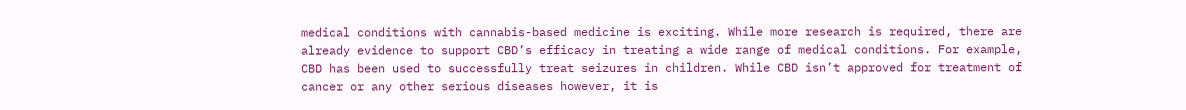medical conditions with cannabis-based medicine is exciting. While more research is required, there are already evidence to support CBD’s efficacy in treating a wide range of medical conditions. For example, CBD has been used to successfully treat seizures in children. While CBD isn’t approved for treatment of cancer or any other serious diseases however, it is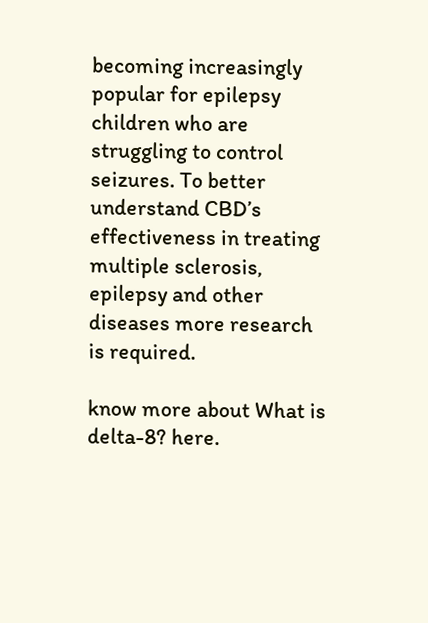becoming increasingly popular for epilepsy children who are struggling to control seizures. To better understand CBD’s effectiveness in treating multiple sclerosis, epilepsy and other diseases more research is required.

know more about What is delta-8? here.